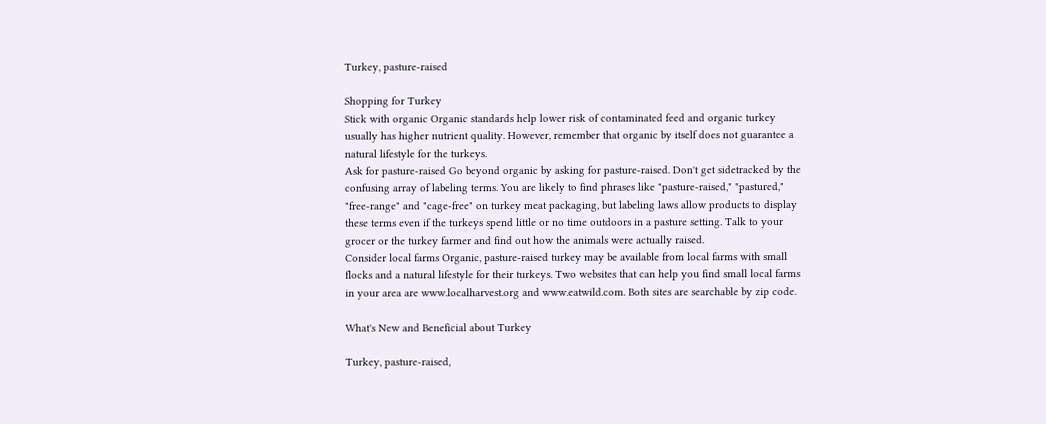Turkey, pasture-raised

Shopping for Turkey
Stick with organic Organic standards help lower risk of contaminated feed and organic turkey usually has higher nutrient quality. However, remember that organic by itself does not guarantee a natural lifestyle for the turkeys.
Ask for pasture-raised Go beyond organic by asking for pasture-raised. Don't get sidetracked by the confusing array of labeling terms. You are likely to find phrases like "pasture-raised," "pastured," "free-range" and "cage-free" on turkey meat packaging, but labeling laws allow products to display these terms even if the turkeys spend little or no time outdoors in a pasture setting. Talk to your grocer or the turkey farmer and find out how the animals were actually raised.
Consider local farms Organic, pasture-raised turkey may be available from local farms with small flocks and a natural lifestyle for their turkeys. Two websites that can help you find small local farms in your area are www.localharvest.org and www.eatwild.com. Both sites are searchable by zip code.

What's New and Beneficial about Turkey

Turkey, pasture-raised,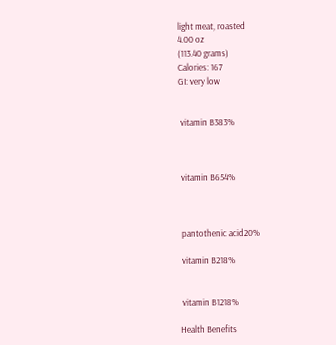light meat, roasted
4.00 oz
(113.40 grams)
Calories: 167
GI: very low


 vitamin B383%



 vitamin B654%



 pantothenic acid20%

 vitamin B218%


 vitamin B1218%

Health Benefits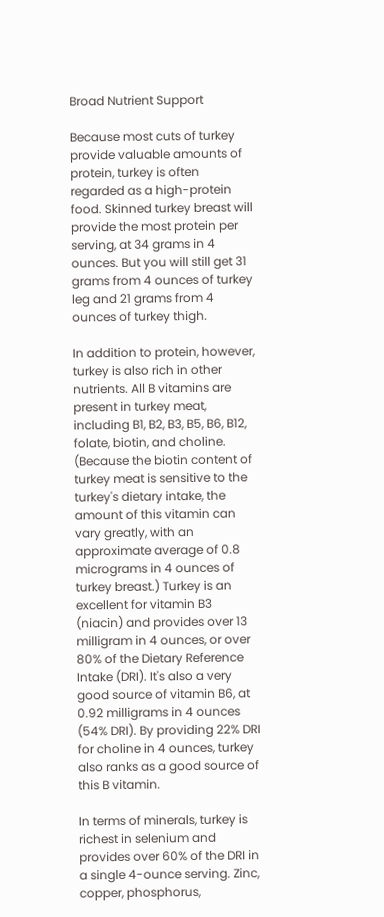Broad Nutrient Support

Because most cuts of turkey provide valuable amounts of protein, turkey is often regarded as a high-protein food. Skinned turkey breast will provide the most protein per serving, at 34 grams in 4 ounces. But you will still get 31 grams from 4 ounces of turkey leg and 21 grams from 4 ounces of turkey thigh.

In addition to protein, however, turkey is also rich in other nutrients. All B vitamins are present in turkey meat, including B1, B2, B3, B5, B6, B12, folate, biotin, and choline. (Because the biotin content of turkey meat is sensitive to the turkey's dietary intake, the amount of this vitamin can vary greatly, with an approximate average of 0.8 micrograms in 4 ounces of turkey breast.) Turkey is an excellent for vitamin B3 (niacin) and provides over 13 milligram in 4 ounces, or over 80% of the Dietary Reference Intake (DRI). It's also a very good source of vitamin B6, at 0.92 milligrams in 4 ounces (54% DRI). By providing 22% DRI for choline in 4 ounces, turkey also ranks as a good source of this B vitamin.

In terms of minerals, turkey is richest in selenium and provides over 60% of the DRI in a single 4-ounce serving. Zinc, copper, phosphorus,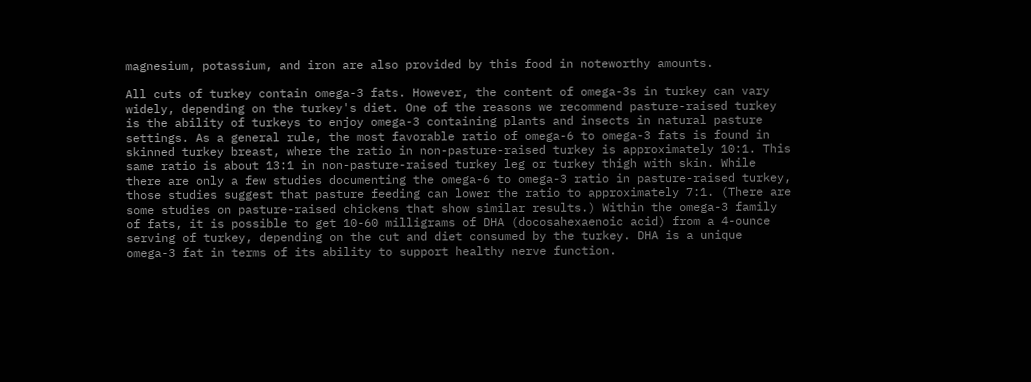magnesium, potassium, and iron are also provided by this food in noteworthy amounts.

All cuts of turkey contain omega-3 fats. However, the content of omega-3s in turkey can vary widely, depending on the turkey's diet. One of the reasons we recommend pasture-raised turkey is the ability of turkeys to enjoy omega-3 containing plants and insects in natural pasture settings. As a general rule, the most favorable ratio of omega-6 to omega-3 fats is found in skinned turkey breast, where the ratio in non-pasture-raised turkey is approximately 10:1. This same ratio is about 13:1 in non-pasture-raised turkey leg or turkey thigh with skin. While there are only a few studies documenting the omega-6 to omega-3 ratio in pasture-raised turkey, those studies suggest that pasture feeding can lower the ratio to approximately 7:1. (There are some studies on pasture-raised chickens that show similar results.) Within the omega-3 family of fats, it is possible to get 10-60 milligrams of DHA (docosahexaenoic acid) from a 4-ounce serving of turkey, depending on the cut and diet consumed by the turkey. DHA is a unique omega-3 fat in terms of its ability to support healthy nerve function.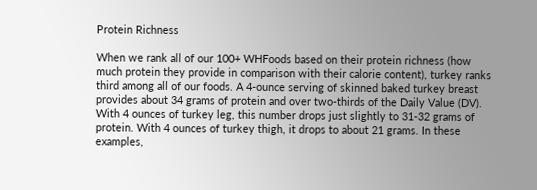Protein Richness

When we rank all of our 100+ WHFoods based on their protein richness (how much protein they provide in comparison with their calorie content), turkey ranks third among all of our foods. A 4-ounce serving of skinned baked turkey breast provides about 34 grams of protein and over two-thirds of the Daily Value (DV). With 4 ounces of turkey leg, this number drops just slightly to 31-32 grams of protein. With 4 ounces of turkey thigh, it drops to about 21 grams. In these examples,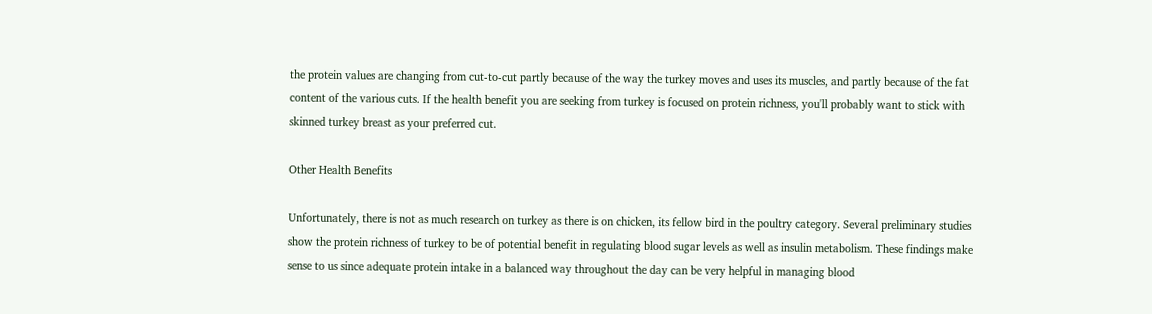the protein values are changing from cut-to-cut partly because of the way the turkey moves and uses its muscles, and partly because of the fat content of the various cuts. If the health benefit you are seeking from turkey is focused on protein richness, you'll probably want to stick with skinned turkey breast as your preferred cut.

Other Health Benefits

Unfortunately, there is not as much research on turkey as there is on chicken, its fellow bird in the poultry category. Several preliminary studies show the protein richness of turkey to be of potential benefit in regulating blood sugar levels as well as insulin metabolism. These findings make sense to us since adequate protein intake in a balanced way throughout the day can be very helpful in managing blood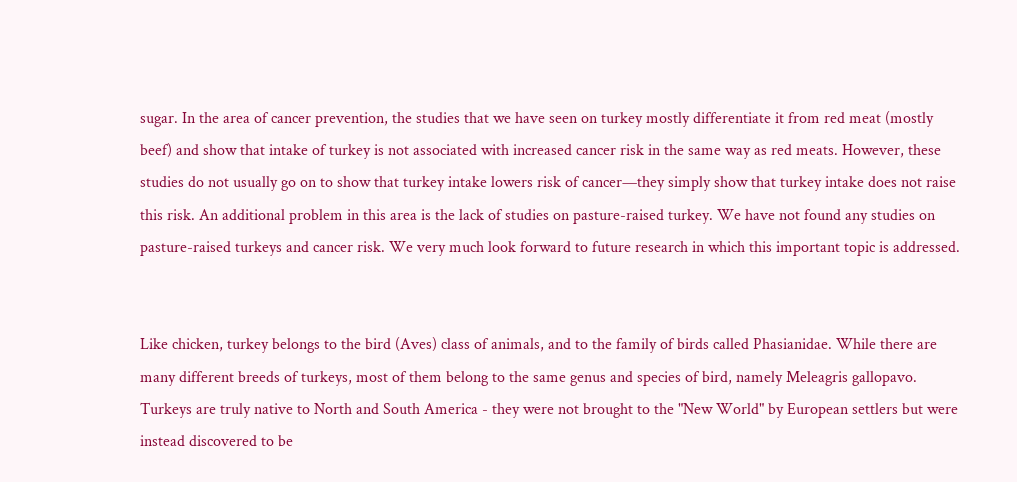sugar. In the area of cancer prevention, the studies that we have seen on turkey mostly differentiate it from red meat (mostly beef) and show that intake of turkey is not associated with increased cancer risk in the same way as red meats. However, these studies do not usually go on to show that turkey intake lowers risk of cancer—they simply show that turkey intake does not raise this risk. An additional problem in this area is the lack of studies on pasture-raised turkey. We have not found any studies on pasture-raised turkeys and cancer risk. We very much look forward to future research in which this important topic is addressed.


Like chicken, turkey belongs to the bird (Aves) class of animals, and to the family of birds called Phasianidae. While there are many different breeds of turkeys, most of them belong to the same genus and species of bird, namely Meleagris gallopavo. Turkeys are truly native to North and South America - they were not brought to the "New World" by European settlers but were instead discovered to be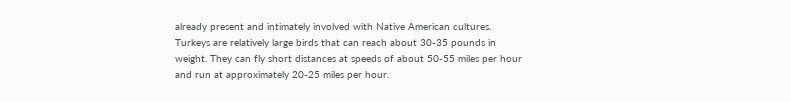already present and intimately involved with Native American cultures. Turkeys are relatively large birds that can reach about 30-35 pounds in weight. They can fly short distances at speeds of about 50-55 miles per hour and run at approximately 20-25 miles per hour.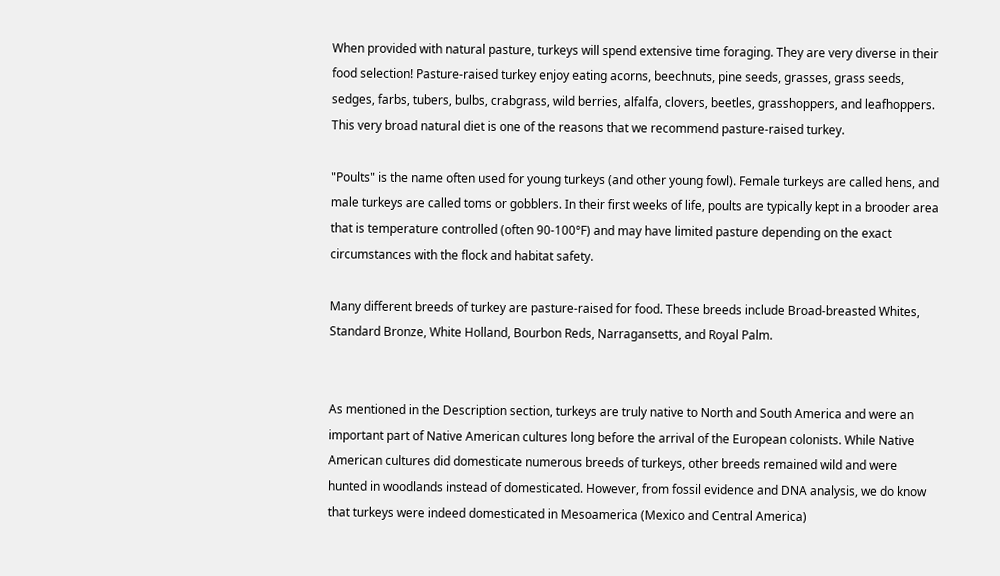When provided with natural pasture, turkeys will spend extensive time foraging. They are very diverse in their food selection! Pasture-raised turkey enjoy eating acorns, beechnuts, pine seeds, grasses, grass seeds, sedges, farbs, tubers, bulbs, crabgrass, wild berries, alfalfa, clovers, beetles, grasshoppers, and leafhoppers. This very broad natural diet is one of the reasons that we recommend pasture-raised turkey.

"Poults" is the name often used for young turkeys (and other young fowl). Female turkeys are called hens, and male turkeys are called toms or gobblers. In their first weeks of life, poults are typically kept in a brooder area that is temperature controlled (often 90-100°F) and may have limited pasture depending on the exact circumstances with the flock and habitat safety.

Many different breeds of turkey are pasture-raised for food. These breeds include Broad-breasted Whites, Standard Bronze, White Holland, Bourbon Reds, Narragansetts, and Royal Palm.


As mentioned in the Description section, turkeys are truly native to North and South America and were an important part of Native American cultures long before the arrival of the European colonists. While Native American cultures did domesticate numerous breeds of turkeys, other breeds remained wild and were hunted in woodlands instead of domesticated. However, from fossil evidence and DNA analysis, we do know that turkeys were indeed domesticated in Mesoamerica (Mexico and Central America)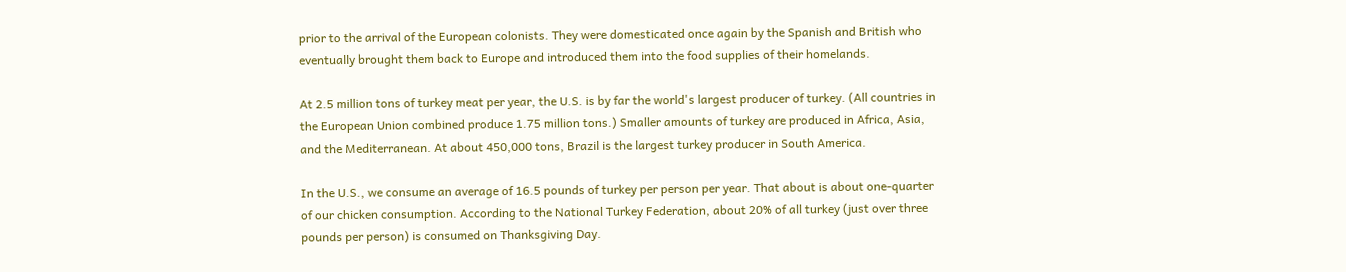prior to the arrival of the European colonists. They were domesticated once again by the Spanish and British who eventually brought them back to Europe and introduced them into the food supplies of their homelands.

At 2.5 million tons of turkey meat per year, the U.S. is by far the world's largest producer of turkey. (All countries in the European Union combined produce 1.75 million tons.) Smaller amounts of turkey are produced in Africa, Asia, and the Mediterranean. At about 450,000 tons, Brazil is the largest turkey producer in South America.

In the U.S., we consume an average of 16.5 pounds of turkey per person per year. That about is about one-quarter of our chicken consumption. According to the National Turkey Federation, about 20% of all turkey (just over three pounds per person) is consumed on Thanksgiving Day.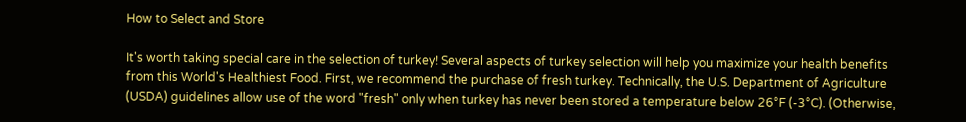How to Select and Store

It's worth taking special care in the selection of turkey! Several aspects of turkey selection will help you maximize your health benefits from this World's Healthiest Food. First, we recommend the purchase of fresh turkey. Technically, the U.S. Department of Agriculture (USDA) guidelines allow use of the word "fresh" only when turkey has never been stored a temperature below 26°F (-3°C). (Otherwise,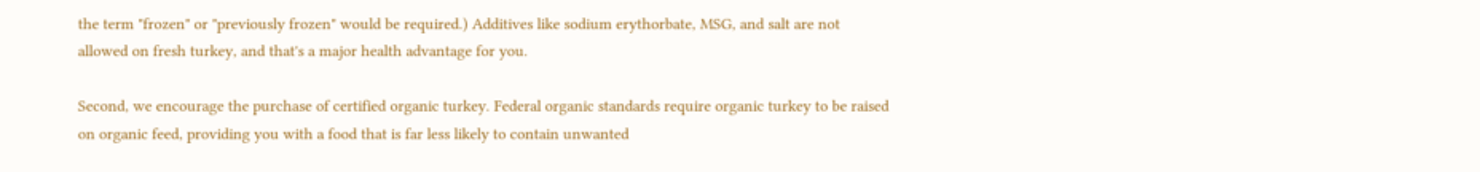the term "frozen" or "previously frozen" would be required.) Additives like sodium erythorbate, MSG, and salt are not allowed on fresh turkey, and that's a major health advantage for you.

Second, we encourage the purchase of certified organic turkey. Federal organic standards require organic turkey to be raised on organic feed, providing you with a food that is far less likely to contain unwanted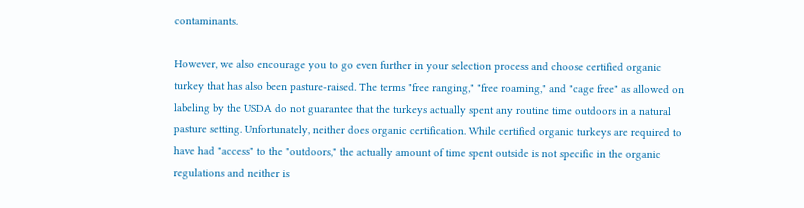contaminants.

However, we also encourage you to go even further in your selection process and choose certified organic turkey that has also been pasture-raised. The terms "free ranging," "free roaming," and "cage free" as allowed on labeling by the USDA do not guarantee that the turkeys actually spent any routine time outdoors in a natural pasture setting. Unfortunately, neither does organic certification. While certified organic turkeys are required to have had "access" to the "outdoors," the actually amount of time spent outside is not specific in the organic regulations and neither is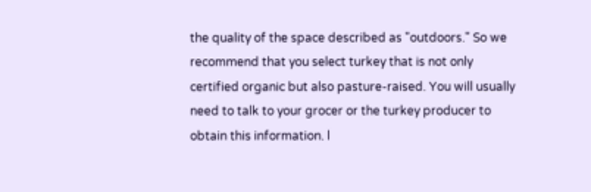the quality of the space described as "outdoors." So we recommend that you select turkey that is not only certified organic but also pasture-raised. You will usually need to talk to your grocer or the turkey producer to obtain this information. l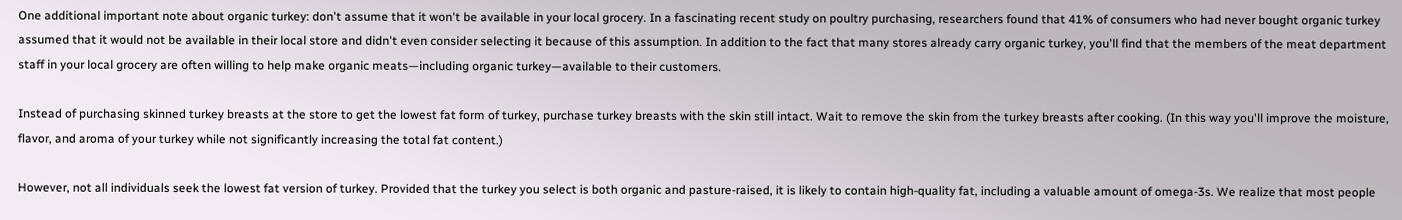One additional important note about organic turkey: don't assume that it won't be available in your local grocery. In a fascinating recent study on poultry purchasing, researchers found that 41% of consumers who had never bought organic turkey assumed that it would not be available in their local store and didn't even consider selecting it because of this assumption. In addition to the fact that many stores already carry organic turkey, you'll find that the members of the meat department staff in your local grocery are often willing to help make organic meats—including organic turkey—available to their customers.

Instead of purchasing skinned turkey breasts at the store to get the lowest fat form of turkey, purchase turkey breasts with the skin still intact. Wait to remove the skin from the turkey breasts after cooking. (In this way you'll improve the moisture, flavor, and aroma of your turkey while not significantly increasing the total fat content.)

However, not all individuals seek the lowest fat version of turkey. Provided that the turkey you select is both organic and pasture-raised, it is likely to contain high-quality fat, including a valuable amount of omega-3s. We realize that most people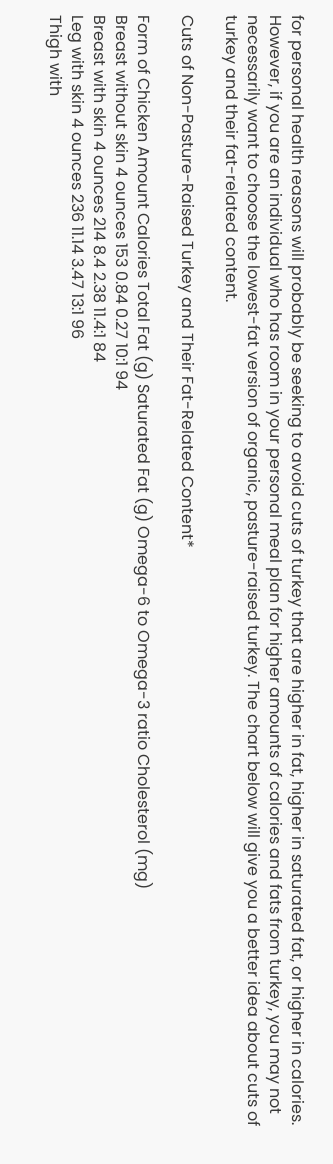for personal health reasons will probably be seeking to avoid cuts of turkey that are higher in fat, higher in saturated fat, or higher in calories. However, if you are an individual who has room in your personal meal plan for higher amounts of calories and fats from turkey, you may not necessarily want to choose the lowest-fat version of organic, pasture-raised turkey. The chart below will give you a better idea about cuts of turkey and their fat-related content.

Cuts of Non-Pasture-Raised Turkey and Their Fat-Related Content*

Form of Chicken Amount Calories Total Fat (g) Saturated Fat (g) Omega-6 to Omega-3 ratio Cholesterol (mg)
Breast without skin 4 ounces 153 0.84 0.27 10:1 94
Breast with skin 4 ounces 214 8.4 2.38 11.4:1 84
Leg with skin 4 ounces 236 11.14 3.47 13:1 96
Thigh with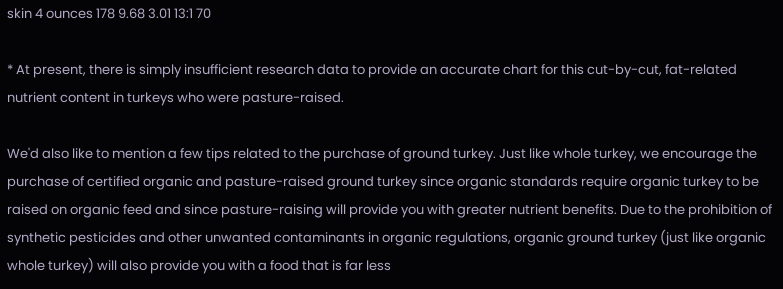skin 4 ounces 178 9.68 3.01 13:1 70

* At present, there is simply insufficient research data to provide an accurate chart for this cut-by-cut, fat-related nutrient content in turkeys who were pasture-raised.

We'd also like to mention a few tips related to the purchase of ground turkey. Just like whole turkey, we encourage the purchase of certified organic and pasture-raised ground turkey since organic standards require organic turkey to be raised on organic feed and since pasture-raising will provide you with greater nutrient benefits. Due to the prohibition of synthetic pesticides and other unwanted contaminants in organic regulations, organic ground turkey (just like organic whole turkey) will also provide you with a food that is far less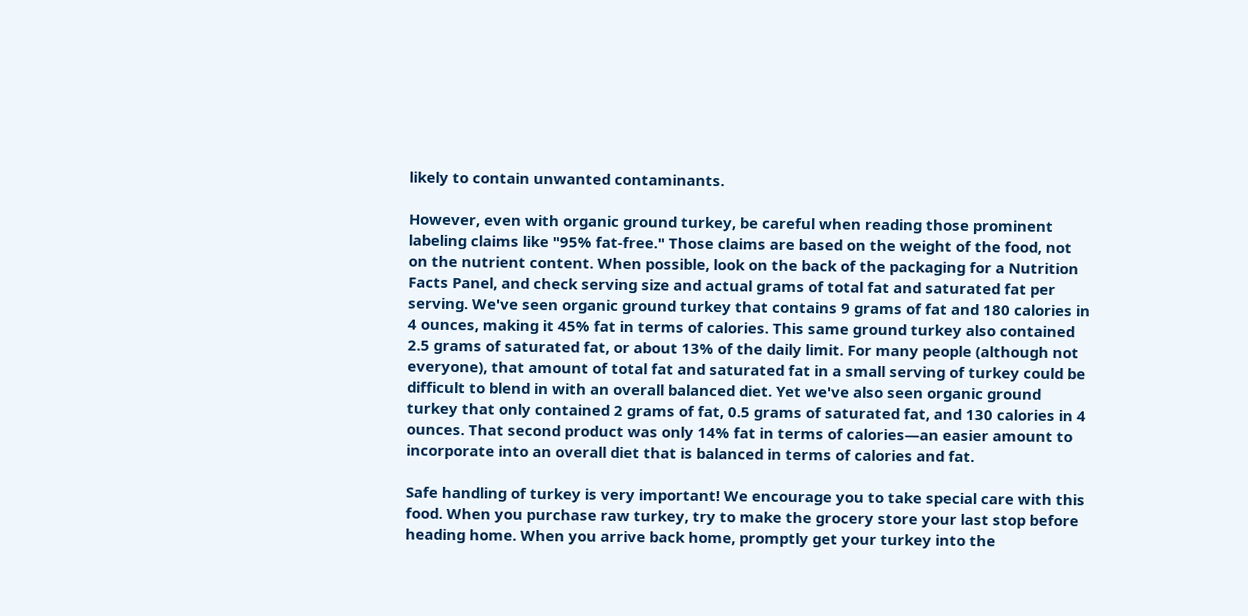likely to contain unwanted contaminants.

However, even with organic ground turkey, be careful when reading those prominent labeling claims like "95% fat-free." Those claims are based on the weight of the food, not on the nutrient content. When possible, look on the back of the packaging for a Nutrition Facts Panel, and check serving size and actual grams of total fat and saturated fat per serving. We've seen organic ground turkey that contains 9 grams of fat and 180 calories in 4 ounces, making it 45% fat in terms of calories. This same ground turkey also contained 2.5 grams of saturated fat, or about 13% of the daily limit. For many people (although not everyone), that amount of total fat and saturated fat in a small serving of turkey could be difficult to blend in with an overall balanced diet. Yet we've also seen organic ground turkey that only contained 2 grams of fat, 0.5 grams of saturated fat, and 130 calories in 4 ounces. That second product was only 14% fat in terms of calories—an easier amount to incorporate into an overall diet that is balanced in terms of calories and fat.

Safe handling of turkey is very important! We encourage you to take special care with this food. When you purchase raw turkey, try to make the grocery store your last stop before heading home. When you arrive back home, promptly get your turkey into the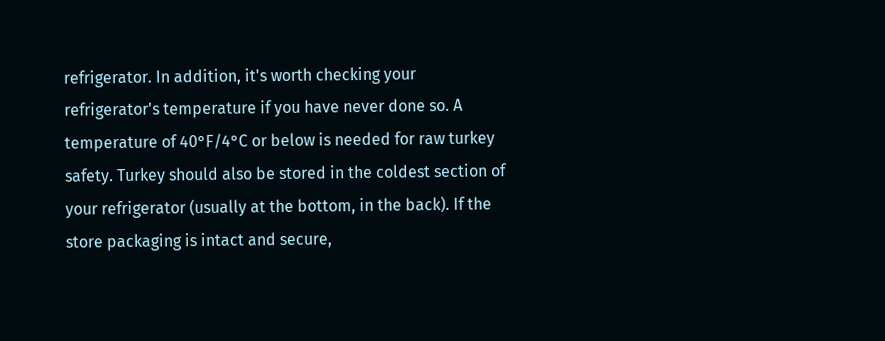refrigerator. In addition, it's worth checking your refrigerator's temperature if you have never done so. A temperature of 40°F/4°C or below is needed for raw turkey safety. Turkey should also be stored in the coldest section of your refrigerator (usually at the bottom, in the back). If the store packaging is intact and secure,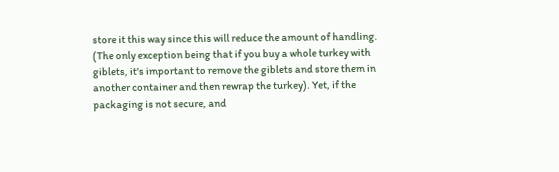store it this way since this will reduce the amount of handling. (The only exception being that if you buy a whole turkey with giblets, it's important to remove the giblets and store them in another container and then rewrap the turkey). Yet, if the packaging is not secure, and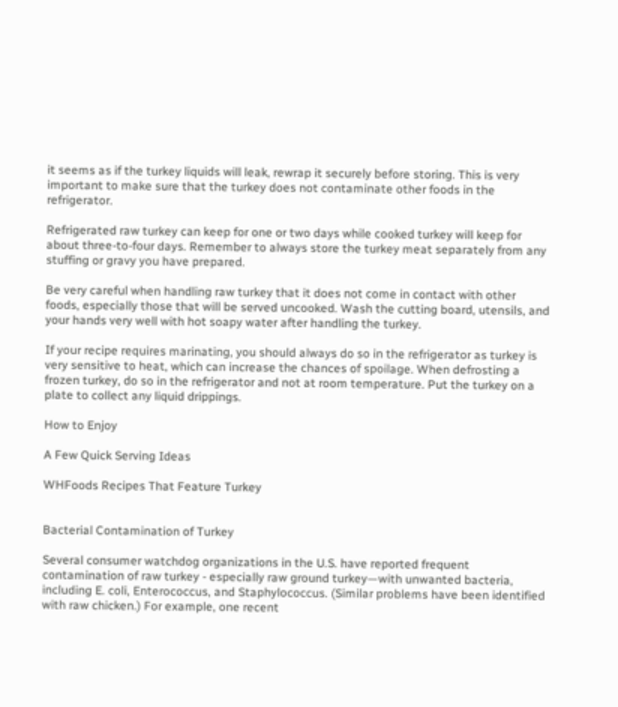it seems as if the turkey liquids will leak, rewrap it securely before storing. This is very important to make sure that the turkey does not contaminate other foods in the refrigerator.

Refrigerated raw turkey can keep for one or two days while cooked turkey will keep for about three-to-four days. Remember to always store the turkey meat separately from any stuffing or gravy you have prepared.

Be very careful when handling raw turkey that it does not come in contact with other foods, especially those that will be served uncooked. Wash the cutting board, utensils, and your hands very well with hot soapy water after handling the turkey.

If your recipe requires marinating, you should always do so in the refrigerator as turkey is very sensitive to heat, which can increase the chances of spoilage. When defrosting a frozen turkey, do so in the refrigerator and not at room temperature. Put the turkey on a plate to collect any liquid drippings.

How to Enjoy

A Few Quick Serving Ideas

WHFoods Recipes That Feature Turkey


Bacterial Contamination of Turkey

Several consumer watchdog organizations in the U.S. have reported frequent contamination of raw turkey - especially raw ground turkey—with unwanted bacteria, including E. coli, Enterococcus, and Staphylococcus. (Similar problems have been identified with raw chicken.) For example, one recent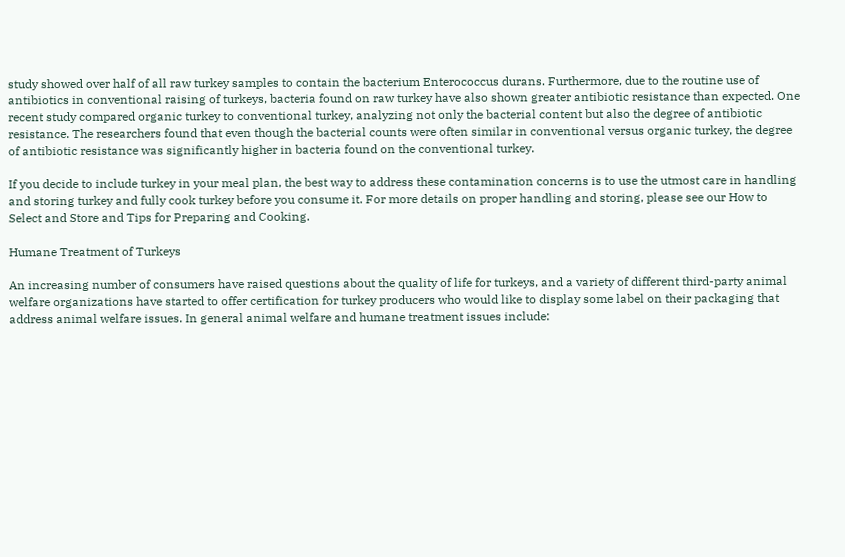study showed over half of all raw turkey samples to contain the bacterium Enterococcus durans. Furthermore, due to the routine use of antibiotics in conventional raising of turkeys, bacteria found on raw turkey have also shown greater antibiotic resistance than expected. One recent study compared organic turkey to conventional turkey, analyzing not only the bacterial content but also the degree of antibiotic resistance. The researchers found that even though the bacterial counts were often similar in conventional versus organic turkey, the degree of antibiotic resistance was significantly higher in bacteria found on the conventional turkey.

If you decide to include turkey in your meal plan, the best way to address these contamination concerns is to use the utmost care in handling and storing turkey and fully cook turkey before you consume it. For more details on proper handling and storing, please see our How to Select and Store and Tips for Preparing and Cooking.

Humane Treatment of Turkeys

An increasing number of consumers have raised questions about the quality of life for turkeys, and a variety of different third-party animal welfare organizations have started to offer certification for turkey producers who would like to display some label on their packaging that address animal welfare issues. In general animal welfare and humane treatment issues include: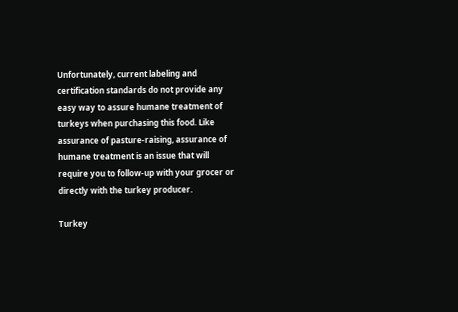Unfortunately, current labeling and certification standards do not provide any easy way to assure humane treatment of turkeys when purchasing this food. Like assurance of pasture-raising, assurance of humane treatment is an issue that will require you to follow-up with your grocer or directly with the turkey producer.

Turkey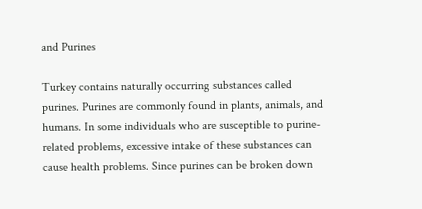and Purines

Turkey contains naturally occurring substances called purines. Purines are commonly found in plants, animals, and humans. In some individuals who are susceptible to purine-related problems, excessive intake of these substances can cause health problems. Since purines can be broken down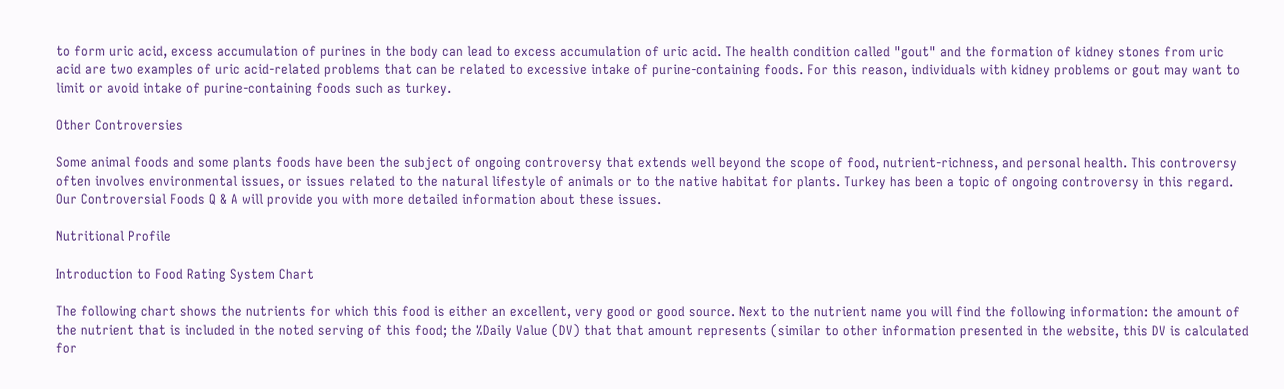to form uric acid, excess accumulation of purines in the body can lead to excess accumulation of uric acid. The health condition called "gout" and the formation of kidney stones from uric acid are two examples of uric acid-related problems that can be related to excessive intake of purine-containing foods. For this reason, individuals with kidney problems or gout may want to limit or avoid intake of purine-containing foods such as turkey.

Other Controversies

Some animal foods and some plants foods have been the subject of ongoing controversy that extends well beyond the scope of food, nutrient-richness, and personal health. This controversy often involves environmental issues, or issues related to the natural lifestyle of animals or to the native habitat for plants. Turkey has been a topic of ongoing controversy in this regard. Our Controversial Foods Q & A will provide you with more detailed information about these issues.

Nutritional Profile

Introduction to Food Rating System Chart

The following chart shows the nutrients for which this food is either an excellent, very good or good source. Next to the nutrient name you will find the following information: the amount of the nutrient that is included in the noted serving of this food; the %Daily Value (DV) that that amount represents (similar to other information presented in the website, this DV is calculated for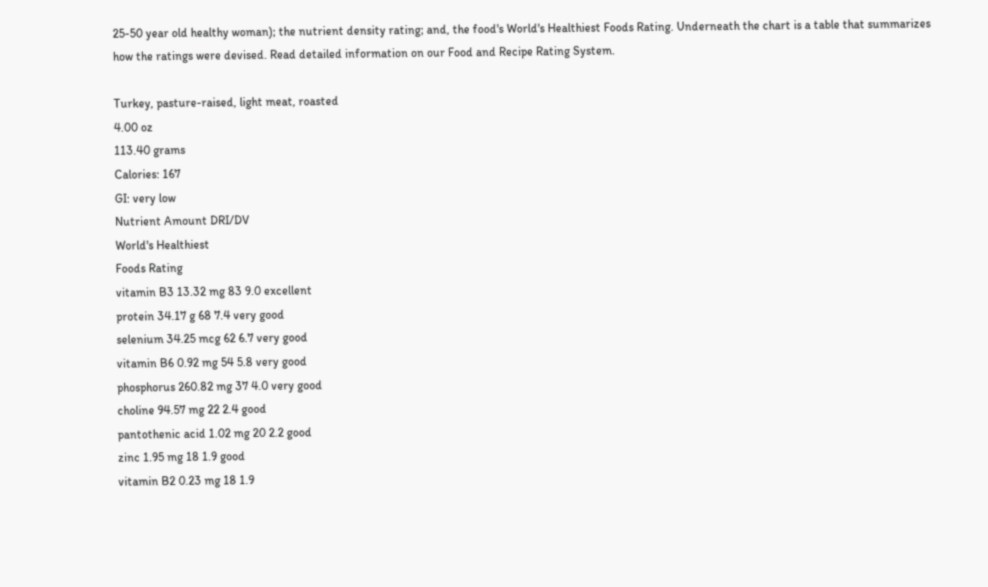25-50 year old healthy woman); the nutrient density rating; and, the food's World's Healthiest Foods Rating. Underneath the chart is a table that summarizes how the ratings were devised. Read detailed information on our Food and Recipe Rating System.

Turkey, pasture-raised, light meat, roasted
4.00 oz
113.40 grams
Calories: 167
GI: very low
Nutrient Amount DRI/DV
World's Healthiest
Foods Rating
vitamin B3 13.32 mg 83 9.0 excellent
protein 34.17 g 68 7.4 very good
selenium 34.25 mcg 62 6.7 very good
vitamin B6 0.92 mg 54 5.8 very good
phosphorus 260.82 mg 37 4.0 very good
choline 94.57 mg 22 2.4 good
pantothenic acid 1.02 mg 20 2.2 good
zinc 1.95 mg 18 1.9 good
vitamin B2 0.23 mg 18 1.9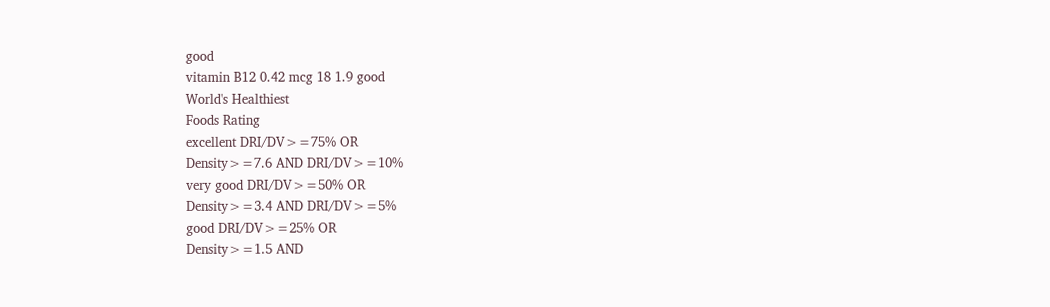good
vitamin B12 0.42 mcg 18 1.9 good
World's Healthiest
Foods Rating
excellent DRI/DV>=75% OR
Density>=7.6 AND DRI/DV>=10%
very good DRI/DV>=50% OR
Density>=3.4 AND DRI/DV>=5%
good DRI/DV>=25% OR
Density>=1.5 AND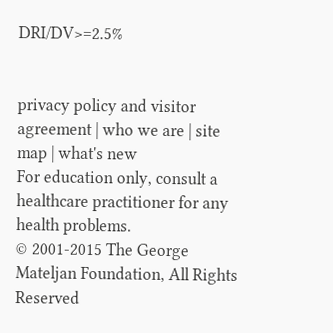DRI/DV>=2.5%


privacy policy and visitor agreement | who we are | site map | what's new
For education only, consult a healthcare practitioner for any health problems.
© 2001-2015 The George Mateljan Foundation, All Rights Reserved